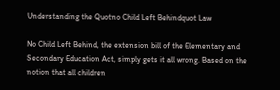Understanding the Quotno Child Left Behindquot Law

No Child Left Behind, the extension bill of the Elementary and Secondary Education Act, simply gets it all wrong. Based on the notion that all children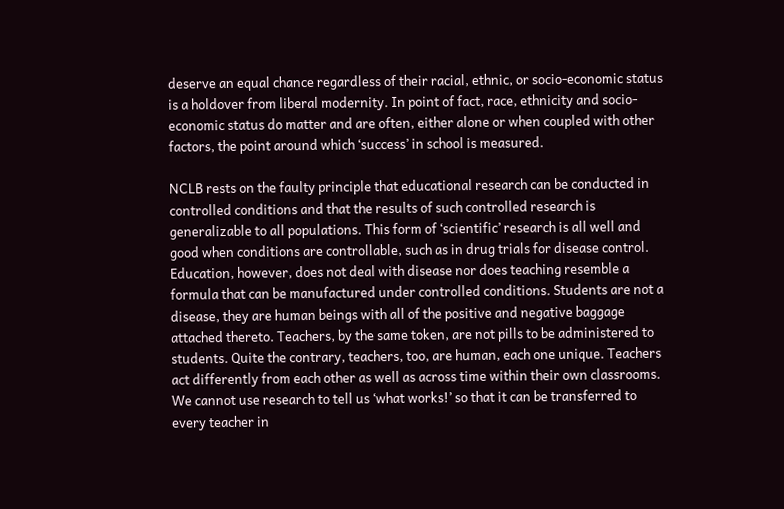deserve an equal chance regardless of their racial, ethnic, or socio-economic status is a holdover from liberal modernity. In point of fact, race, ethnicity and socio-economic status do matter and are often, either alone or when coupled with other factors, the point around which ‘success’ in school is measured.

NCLB rests on the faulty principle that educational research can be conducted in controlled conditions and that the results of such controlled research is generalizable to all populations. This form of ‘scientific’ research is all well and good when conditions are controllable, such as in drug trials for disease control. Education, however, does not deal with disease nor does teaching resemble a formula that can be manufactured under controlled conditions. Students are not a disease, they are human beings with all of the positive and negative baggage attached thereto. Teachers, by the same token, are not pills to be administered to students. Quite the contrary, teachers, too, are human, each one unique. Teachers act differently from each other as well as across time within their own classrooms. We cannot use research to tell us ‘what works!’ so that it can be transferred to every teacher in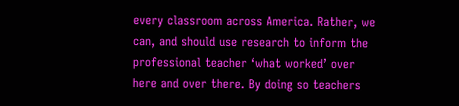every classroom across America. Rather, we can, and should use research to inform the professional teacher ‘what worked’ over here and over there. By doing so teachers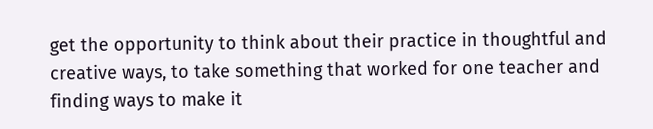get the opportunity to think about their practice in thoughtful and creative ways, to take something that worked for one teacher and finding ways to make it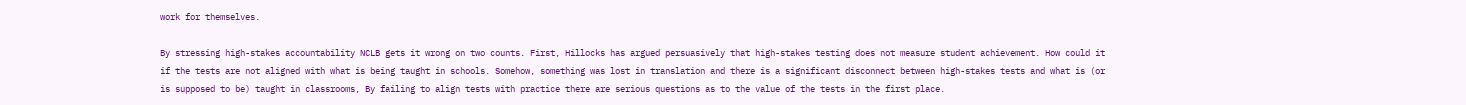work for themselves.

By stressing high-stakes accountability NCLB gets it wrong on two counts. First, Hillocks has argued persuasively that high-stakes testing does not measure student achievement. How could it if the tests are not aligned with what is being taught in schools. Somehow, something was lost in translation and there is a significant disconnect between high-stakes tests and what is (or is supposed to be) taught in classrooms, By failing to align tests with practice there are serious questions as to the value of the tests in the first place.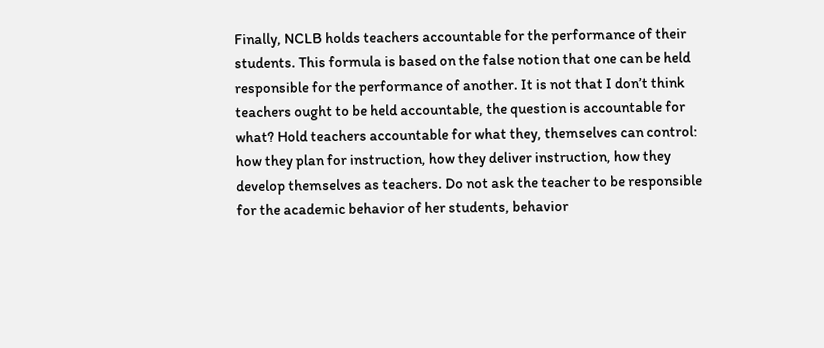Finally, NCLB holds teachers accountable for the performance of their students. This formula is based on the false notion that one can be held responsible for the performance of another. It is not that I don’t think teachers ought to be held accountable, the question is accountable for what? Hold teachers accountable for what they, themselves can control: how they plan for instruction, how they deliver instruction, how they develop themselves as teachers. Do not ask the teacher to be responsible for the academic behavior of her students, behavior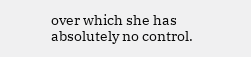over which she has absolutely no control.